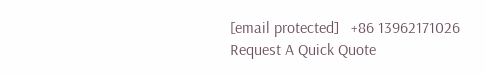[email protected]   +86 13962171026
Request A Quick Quote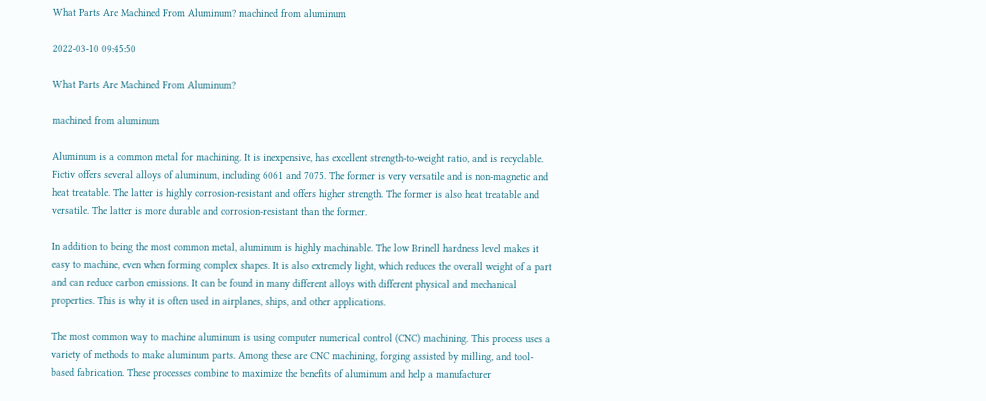What Parts Are Machined From Aluminum? machined from aluminum

2022-03-10 09:45:50

What Parts Are Machined From Aluminum?

machined from aluminum

Aluminum is a common metal for machining. It is inexpensive, has excellent strength-to-weight ratio, and is recyclable. Fictiv offers several alloys of aluminum, including 6061 and 7075. The former is very versatile and is non-magnetic and heat treatable. The latter is highly corrosion-resistant and offers higher strength. The former is also heat treatable and versatile. The latter is more durable and corrosion-resistant than the former.

In addition to being the most common metal, aluminum is highly machinable. The low Brinell hardness level makes it easy to machine, even when forming complex shapes. It is also extremely light, which reduces the overall weight of a part and can reduce carbon emissions. It can be found in many different alloys with different physical and mechanical properties. This is why it is often used in airplanes, ships, and other applications.

The most common way to machine aluminum is using computer numerical control (CNC) machining. This process uses a variety of methods to make aluminum parts. Among these are CNC machining, forging assisted by milling, and tool-based fabrication. These processes combine to maximize the benefits of aluminum and help a manufacturer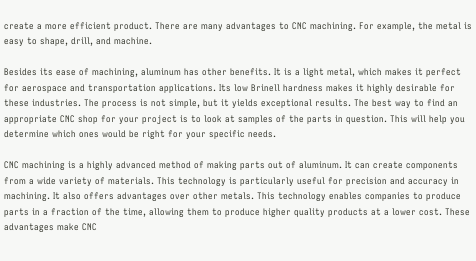create a more efficient product. There are many advantages to CNC machining. For example, the metal is easy to shape, drill, and machine.

Besides its ease of machining, aluminum has other benefits. It is a light metal, which makes it perfect for aerospace and transportation applications. Its low Brinell hardness makes it highly desirable for these industries. The process is not simple, but it yields exceptional results. The best way to find an appropriate CNC shop for your project is to look at samples of the parts in question. This will help you determine which ones would be right for your specific needs.

CNC machining is a highly advanced method of making parts out of aluminum. It can create components from a wide variety of materials. This technology is particularly useful for precision and accuracy in machining. It also offers advantages over other metals. This technology enables companies to produce parts in a fraction of the time, allowing them to produce higher quality products at a lower cost. These advantages make CNC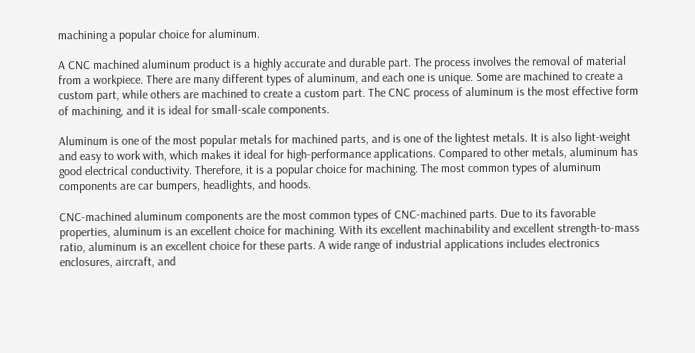machining a popular choice for aluminum.

A CNC machined aluminum product is a highly accurate and durable part. The process involves the removal of material from a workpiece. There are many different types of aluminum, and each one is unique. Some are machined to create a custom part, while others are machined to create a custom part. The CNC process of aluminum is the most effective form of machining, and it is ideal for small-scale components.

Aluminum is one of the most popular metals for machined parts, and is one of the lightest metals. It is also light-weight and easy to work with, which makes it ideal for high-performance applications. Compared to other metals, aluminum has good electrical conductivity. Therefore, it is a popular choice for machining. The most common types of aluminum components are car bumpers, headlights, and hoods.

CNC-machined aluminum components are the most common types of CNC-machined parts. Due to its favorable properties, aluminum is an excellent choice for machining. With its excellent machinability and excellent strength-to-mass ratio, aluminum is an excellent choice for these parts. A wide range of industrial applications includes electronics enclosures, aircraft, and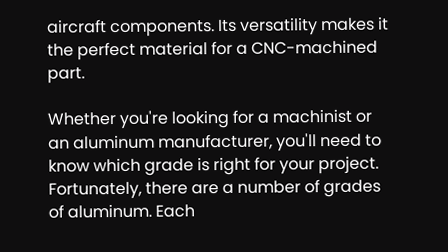aircraft components. Its versatility makes it the perfect material for a CNC-machined part.

Whether you're looking for a machinist or an aluminum manufacturer, you'll need to know which grade is right for your project. Fortunately, there are a number of grades of aluminum. Each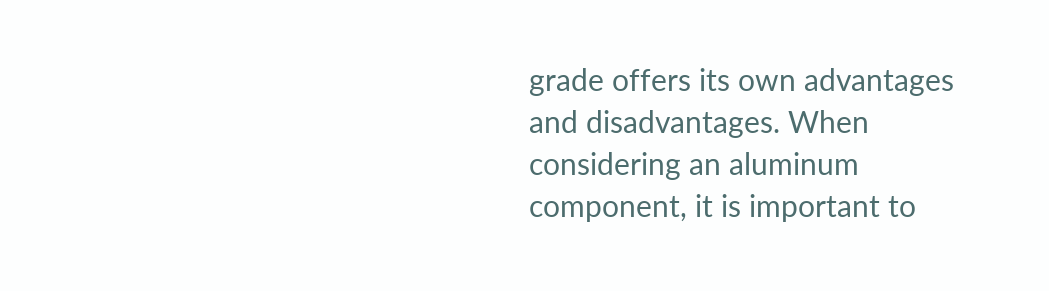grade offers its own advantages and disadvantages. When considering an aluminum component, it is important to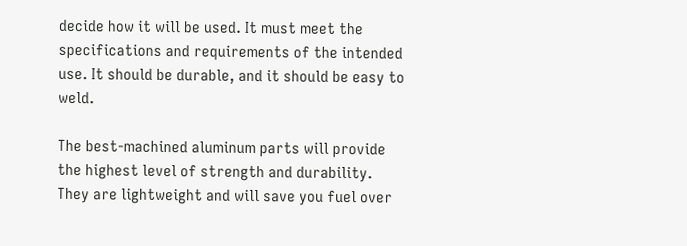decide how it will be used. It must meet the specifications and requirements of the intended use. It should be durable, and it should be easy to weld.

The best-machined aluminum parts will provide the highest level of strength and durability. They are lightweight and will save you fuel over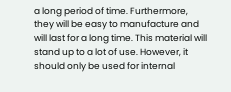a long period of time. Furthermore, they will be easy to manufacture and will last for a long time. This material will stand up to a lot of use. However, it should only be used for internal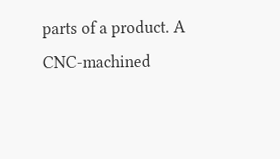parts of a product. A CNC-machined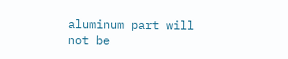aluminum part will not be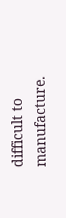difficult to manufacture.